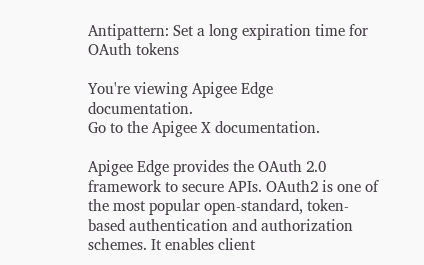Antipattern: Set a long expiration time for OAuth tokens

You're viewing Apigee Edge documentation.
Go to the Apigee X documentation.

Apigee Edge provides the OAuth 2.0 framework to secure APIs. OAuth2 is one of the most popular open-standard, token-based authentication and authorization schemes. It enables client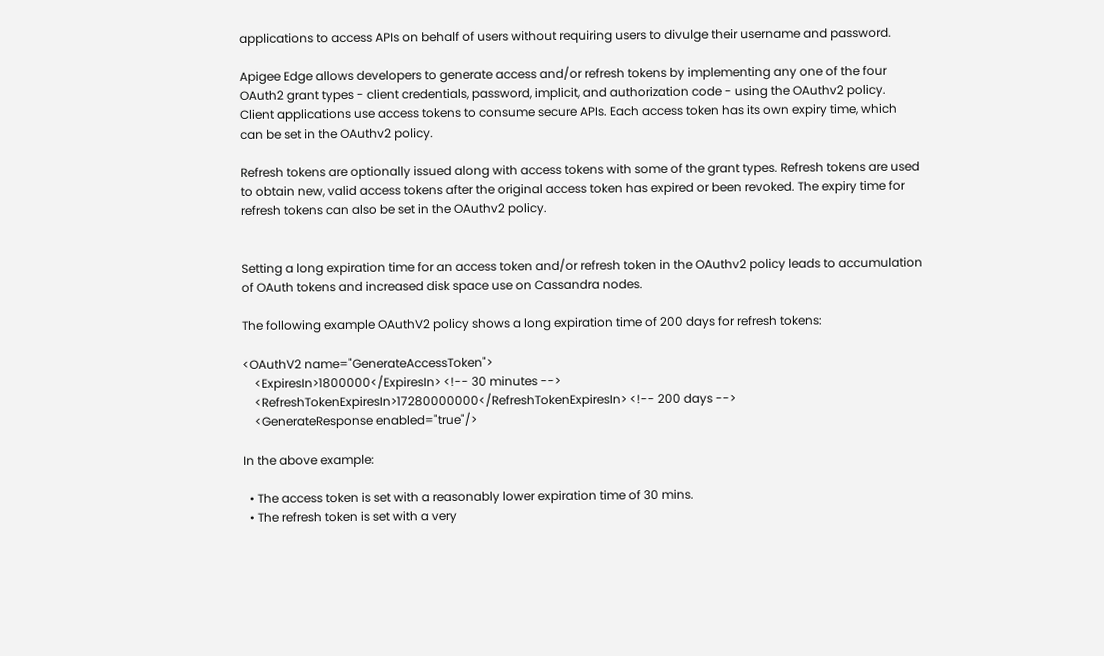applications to access APIs on behalf of users without requiring users to divulge their username and password.

Apigee Edge allows developers to generate access and/or refresh tokens by implementing any one of the four OAuth2 grant types - client credentials, password, implicit, and authorization code - using the OAuthv2 policy. Client applications use access tokens to consume secure APIs. Each access token has its own expiry time, which can be set in the OAuthv2 policy.

Refresh tokens are optionally issued along with access tokens with some of the grant types. Refresh tokens are used to obtain new, valid access tokens after the original access token has expired or been revoked. The expiry time for refresh tokens can also be set in the OAuthv2 policy.


Setting a long expiration time for an access token and/or refresh token in the OAuthv2 policy leads to accumulation of OAuth tokens and increased disk space use on Cassandra nodes.

The following example OAuthV2 policy shows a long expiration time of 200 days for refresh tokens:

<OAuthV2 name="GenerateAccessToken">
    <ExpiresIn>1800000</ExpiresIn> <!-- 30 minutes -->
    <RefreshTokenExpiresIn>17280000000</RefreshTokenExpiresIn> <!-- 200 days -->
    <GenerateResponse enabled="true"/>

In the above example:

  • The access token is set with a reasonably lower expiration time of 30 mins.
  • The refresh token is set with a very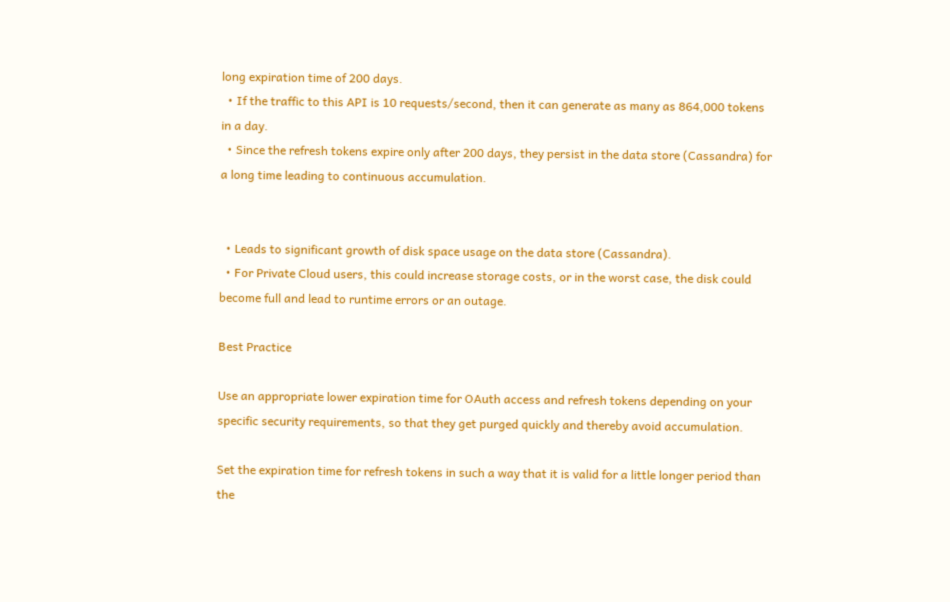long expiration time of 200 days.
  • If the traffic to this API is 10 requests/second, then it can generate as many as 864,000 tokens in a day.
  • Since the refresh tokens expire only after 200 days, they persist in the data store (Cassandra) for a long time leading to continuous accumulation.


  • Leads to significant growth of disk space usage on the data store (Cassandra).
  • For Private Cloud users, this could increase storage costs, or in the worst case, the disk could become full and lead to runtime errors or an outage.

Best Practice

Use an appropriate lower expiration time for OAuth access and refresh tokens depending on your specific security requirements, so that they get purged quickly and thereby avoid accumulation.

Set the expiration time for refresh tokens in such a way that it is valid for a little longer period than the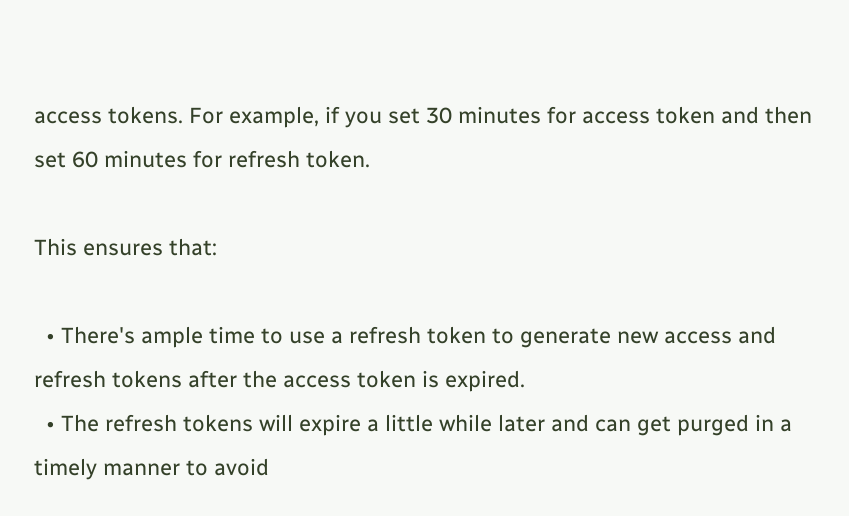access tokens. For example, if you set 30 minutes for access token and then set 60 minutes for refresh token.

This ensures that:

  • There's ample time to use a refresh token to generate new access and refresh tokens after the access token is expired.
  • The refresh tokens will expire a little while later and can get purged in a timely manner to avoid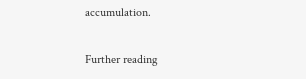accumulation.

Further reading